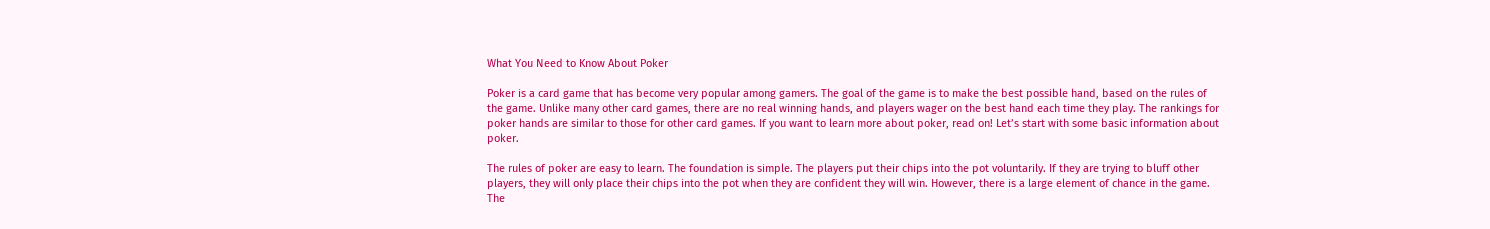What You Need to Know About Poker

Poker is a card game that has become very popular among gamers. The goal of the game is to make the best possible hand, based on the rules of the game. Unlike many other card games, there are no real winning hands, and players wager on the best hand each time they play. The rankings for poker hands are similar to those for other card games. If you want to learn more about poker, read on! Let’s start with some basic information about poker.

The rules of poker are easy to learn. The foundation is simple. The players put their chips into the pot voluntarily. If they are trying to bluff other players, they will only place their chips into the pot when they are confident they will win. However, there is a large element of chance in the game. The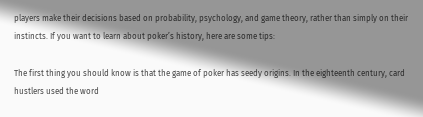players make their decisions based on probability, psychology, and game theory, rather than simply on their instincts. If you want to learn about poker’s history, here are some tips:

The first thing you should know is that the game of poker has seedy origins. In the eighteenth century, card hustlers used the word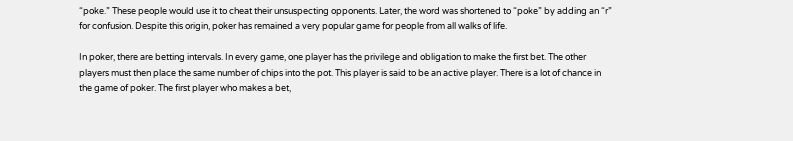“poke.” These people would use it to cheat their unsuspecting opponents. Later, the word was shortened to “poke” by adding an “r” for confusion. Despite this origin, poker has remained a very popular game for people from all walks of life.

In poker, there are betting intervals. In every game, one player has the privilege and obligation to make the first bet. The other players must then place the same number of chips into the pot. This player is said to be an active player. There is a lot of chance in the game of poker. The first player who makes a bet,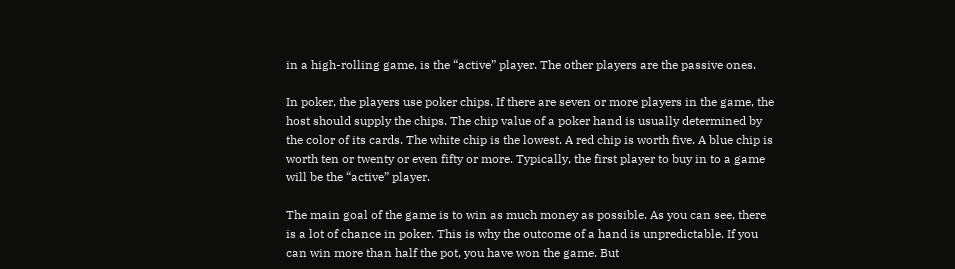in a high-rolling game, is the “active” player. The other players are the passive ones.

In poker, the players use poker chips. If there are seven or more players in the game, the host should supply the chips. The chip value of a poker hand is usually determined by the color of its cards. The white chip is the lowest. A red chip is worth five. A blue chip is worth ten or twenty or even fifty or more. Typically, the first player to buy in to a game will be the “active” player.

The main goal of the game is to win as much money as possible. As you can see, there is a lot of chance in poker. This is why the outcome of a hand is unpredictable. If you can win more than half the pot, you have won the game. But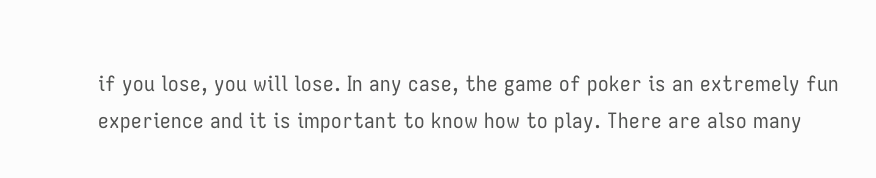if you lose, you will lose. In any case, the game of poker is an extremely fun experience and it is important to know how to play. There are also many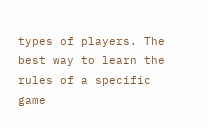types of players. The best way to learn the rules of a specific game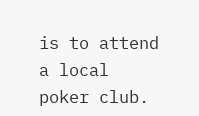is to attend a local poker club.